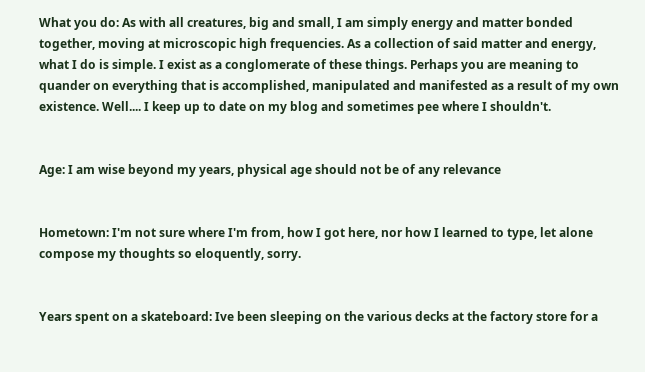What you do: As with all creatures, big and small, I am simply energy and matter bonded together, moving at microscopic high frequencies. As a collection of said matter and energy, what I do is simple. I exist as a conglomerate of these things. Perhaps you are meaning to quander on everything that is accomplished, manipulated and manifested as a result of my own existence. Well.... I keep up to date on my blog and sometimes pee where I shouldn't.


Age: I am wise beyond my years, physical age should not be of any relevance


Hometown: I'm not sure where I'm from, how I got here, nor how I learned to type, let alone compose my thoughts so eloquently, sorry.


Years spent on a skateboard: Ive been sleeping on the various decks at the factory store for a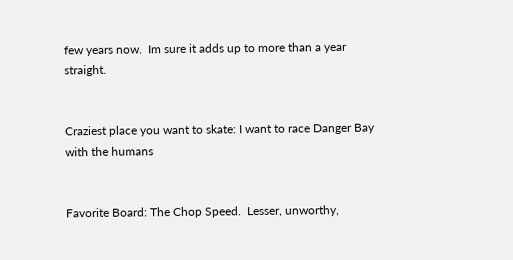few years now.  Im sure it adds up to more than a year straight.


Craziest place you want to skate: I want to race Danger Bay with the humans


Favorite Board: The Chop Speed.  Lesser, unworthy,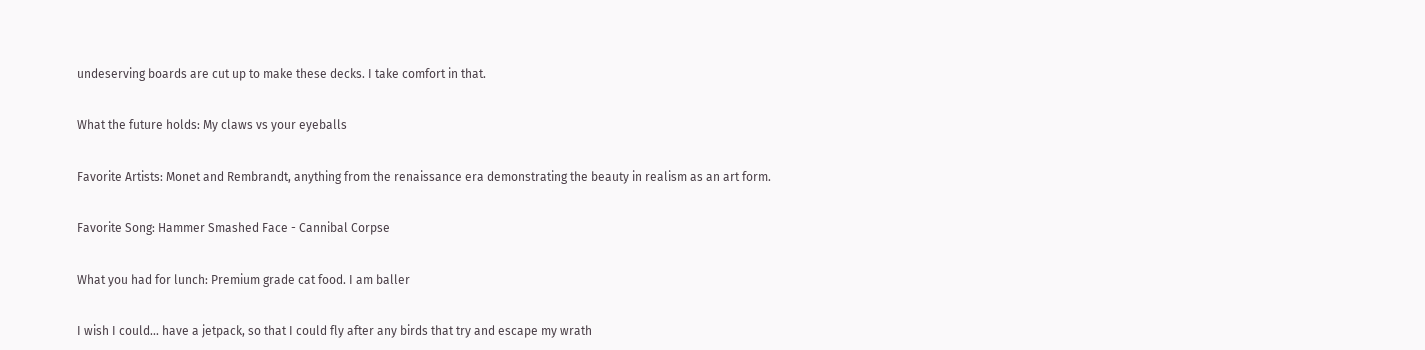undeserving boards are cut up to make these decks. I take comfort in that.


What the future holds: My claws vs your eyeballs


Favorite Artists: Monet and Rembrandt, anything from the renaissance era demonstrating the beauty in realism as an art form.


Favorite Song: Hammer Smashed Face - Cannibal Corpse


What you had for lunch: Premium grade cat food. I am baller


I wish I could... have a jetpack, so that I could fly after any birds that try and escape my wrath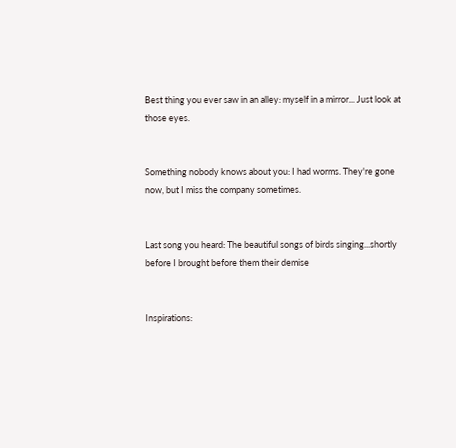Best thing you ever saw in an alley: myself in a mirror... Just look at those eyes.


Something nobody knows about you: I had worms. They're gone now, but I miss the company sometimes.


Last song you heard: The beautiful songs of birds singing...shortly before I brought before them their demise


Inspirations: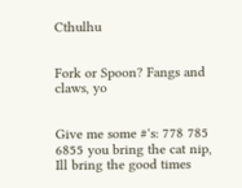Cthulhu


Fork or Spoon? Fangs and claws, yo


Give me some #'s: 778 785 6855 you bring the cat nip, Ill bring the good times